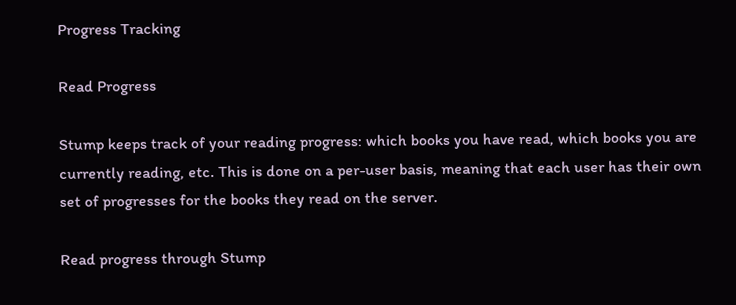Progress Tracking

Read Progress

Stump keeps track of your reading progress: which books you have read, which books you are currently reading, etc. This is done on a per-user basis, meaning that each user has their own set of progresses for the books they read on the server.

Read progress through Stump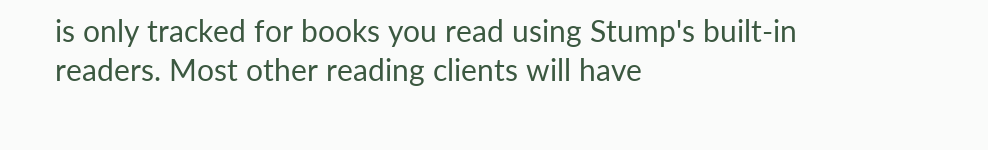is only tracked for books you read using Stump's built-in readers. Most other reading clients will have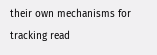their own mechanisms for tracking read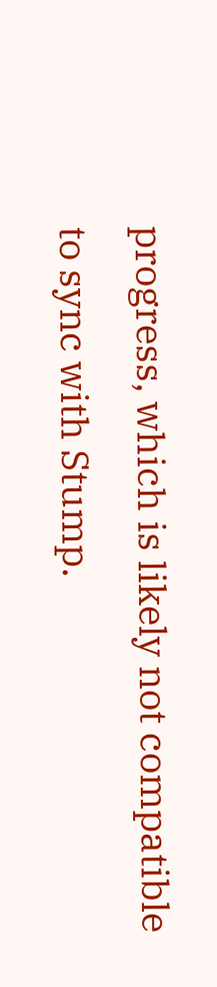progress, which is likely not compatible to sync with Stump.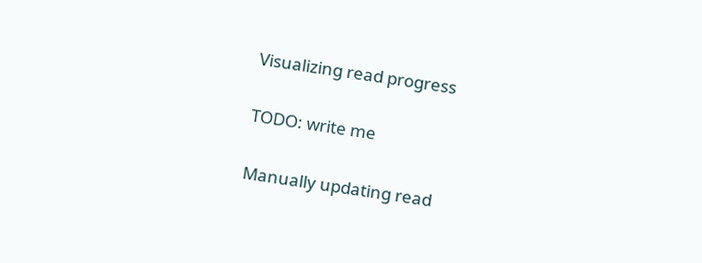Visualizing read progress

TODO: write me

Manually updating read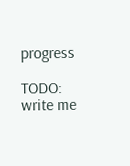progress

TODO: write me